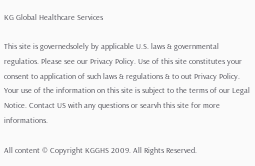KG Global Healthcare Services

This site is governedsolely by applicable U.S. laws & governmental regulatios. Please see our Privacy Policy. Use of this site constitutes your consent to application of such laws & regulations & to out Privacy Policy. Your use of the information on this site is subject to the terms of our Legal Notice. Contact US with any questions or searvh this site for more informations.

All content © Copyright KGGHS 2009. All Rights Reserved.